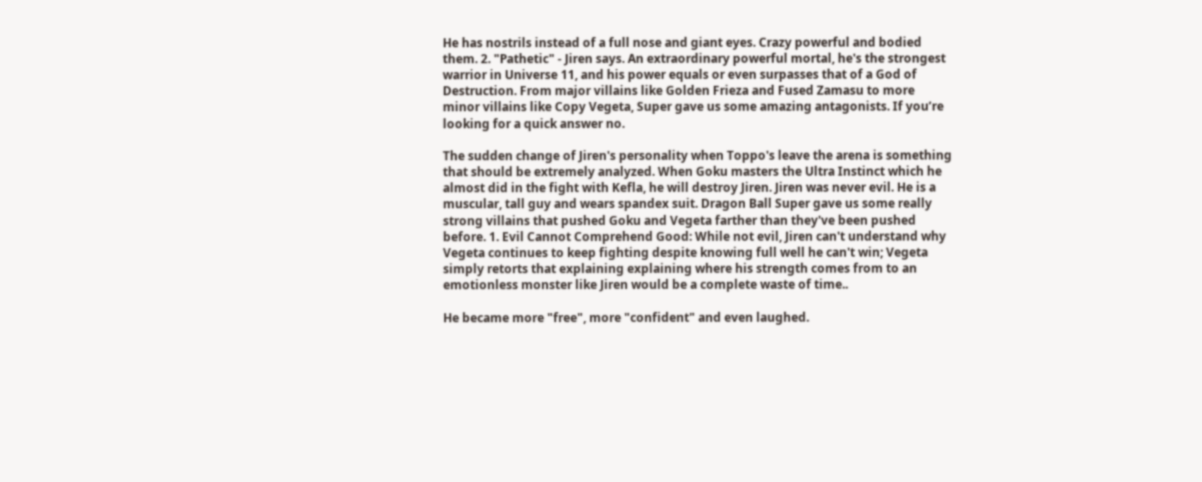He has nostrils instead of a full nose and giant eyes. Crazy powerful and bodied them. 2. "Pathetic" - Jiren says. An extraordinary powerful mortal, he's the strongest warrior in Universe 11, and his power equals or even surpasses that of a God of Destruction. From major villains like Golden Frieza and Fused Zamasu to more minor villains like Copy Vegeta, Super gave us some amazing antagonists. If you’re looking for a quick answer no.

The sudden change of Jiren's personality when Toppo's leave the arena is something that should be extremely analyzed. When Goku masters the Ultra Instinct which he almost did in the fight with Kefla, he will destroy Jiren. Jiren was never evil. He is a muscular, tall guy and wears spandex suit. Dragon Ball Super gave us some really strong villains that pushed Goku and Vegeta farther than they've been pushed before. 1. Evil Cannot Comprehend Good: While not evil, Jiren can't understand why Vegeta continues to keep fighting despite knowing full well he can't win; Vegeta simply retorts that explaining explaining where his strength comes from to an emotionless monster like Jiren would be a complete waste of time..

He became more "free", more "confident" and even laughed.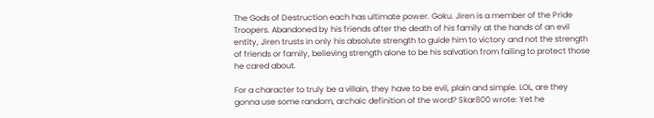The Gods of Destruction each has ultimate power. Goku. Jiren is a member of the Pride Troopers. Abandoned by his friends after the death of his family at the hands of an evil entity, Jiren trusts in only his absolute strength to guide him to victory and not the strength of friends or family, believing strength alone to be his salvation from failing to protect those he cared about.

For a character to truly be a villain, they have to be evil, plain and simple. LOL, are they gonna use some random, archaic definition of the word? Skar800 wrote: Yet he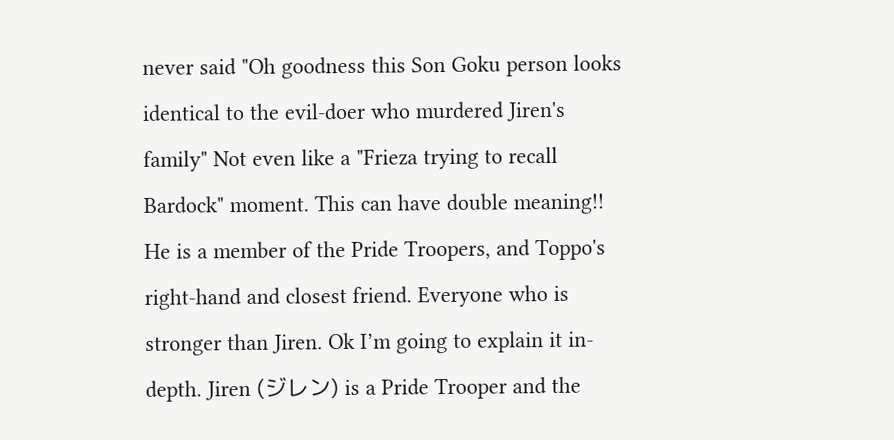never said "Oh goodness this Son Goku person looks identical to the evil-doer who murdered Jiren's family" Not even like a "Frieza trying to recall Bardock" moment. This can have double meaning!! He is a member of the Pride Troopers, and Toppo's right-hand and closest friend. Everyone who is stronger than Jiren. Ok I’m going to explain it in-depth. Jiren (ジレン) is a Pride Trooper and the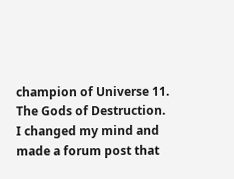champion of Universe 11. The Gods of Destruction.
I changed my mind and made a forum post that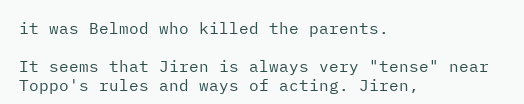it was Belmod who killed the parents.

It seems that Jiren is always very "tense" near Toppo's rules and ways of acting. Jiren,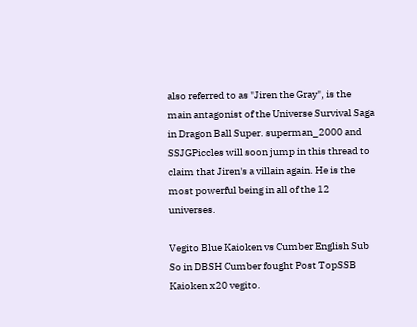also referred to as "Jiren the Gray", is the main antagonist of the Universe Survival Saga in Dragon Ball Super. superman_2000 and SSJGPiccles will soon jump in this thread to claim that Jiren's a villain again. He is the most powerful being in all of the 12 universes.

Vegito Blue Kaioken vs Cumber English Sub So in DBSH Cumber fought Post TopSSB Kaioken x20 vegito.